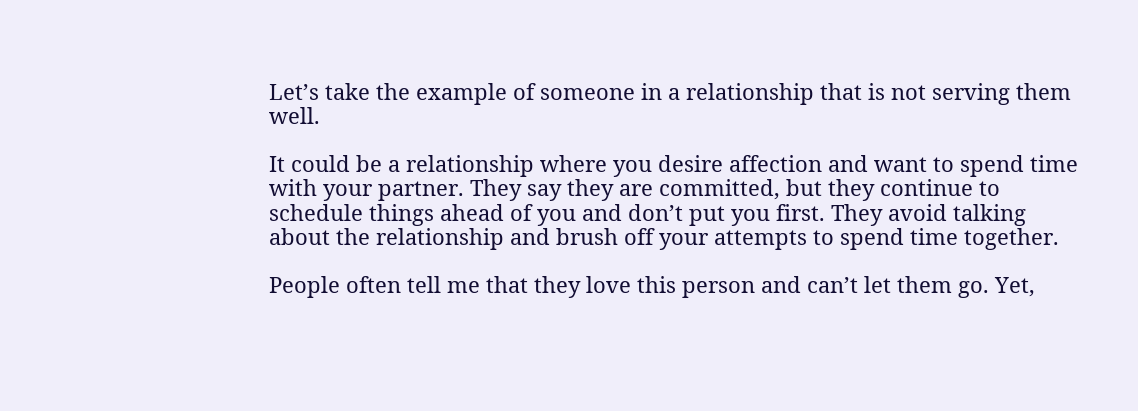Let’s take the example of someone in a relationship that is not serving them well.

It could be a relationship where you desire affection and want to spend time with your partner. They say they are committed, but they continue to schedule things ahead of you and don’t put you first. They avoid talking about the relationship and brush off your attempts to spend time together.

People often tell me that they love this person and can’t let them go. Yet,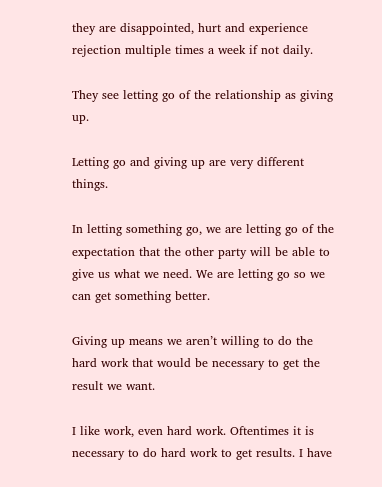they are disappointed, hurt and experience rejection multiple times a week if not daily.

They see letting go of the relationship as giving up.

Letting go and giving up are very different things.

In letting something go, we are letting go of the expectation that the other party will be able to give us what we need. We are letting go so we can get something better.

Giving up means we aren’t willing to do the hard work that would be necessary to get the result we want.

I like work, even hard work. Oftentimes it is necessary to do hard work to get results. I have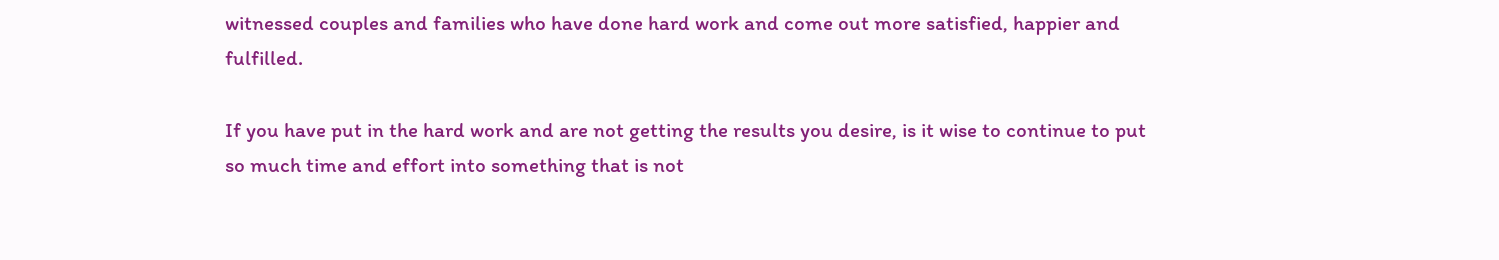witnessed couples and families who have done hard work and come out more satisfied, happier and fulfilled.

If you have put in the hard work and are not getting the results you desire, is it wise to continue to put so much time and effort into something that is not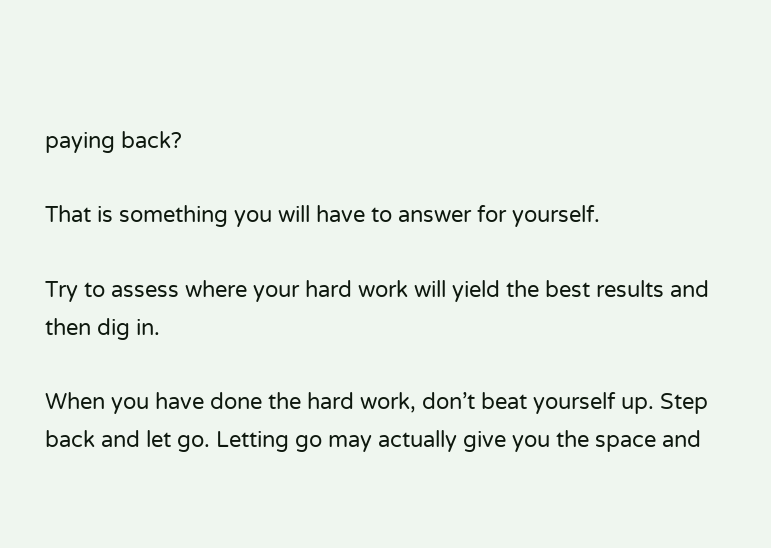paying back?

That is something you will have to answer for yourself.

Try to assess where your hard work will yield the best results and then dig in.

When you have done the hard work, don’t beat yourself up. Step back and let go. Letting go may actually give you the space and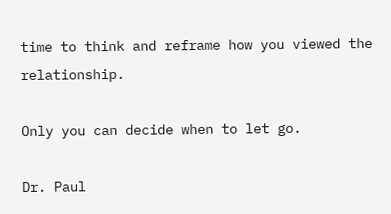time to think and reframe how you viewed the relationship.

Only you can decide when to let go.

Dr. Paul